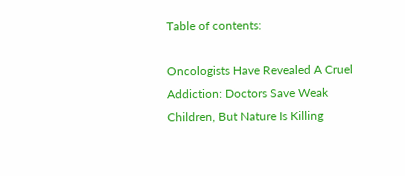Table of contents:

Oncologists Have Revealed A Cruel Addiction: Doctors Save Weak Children, But Nature Is Killing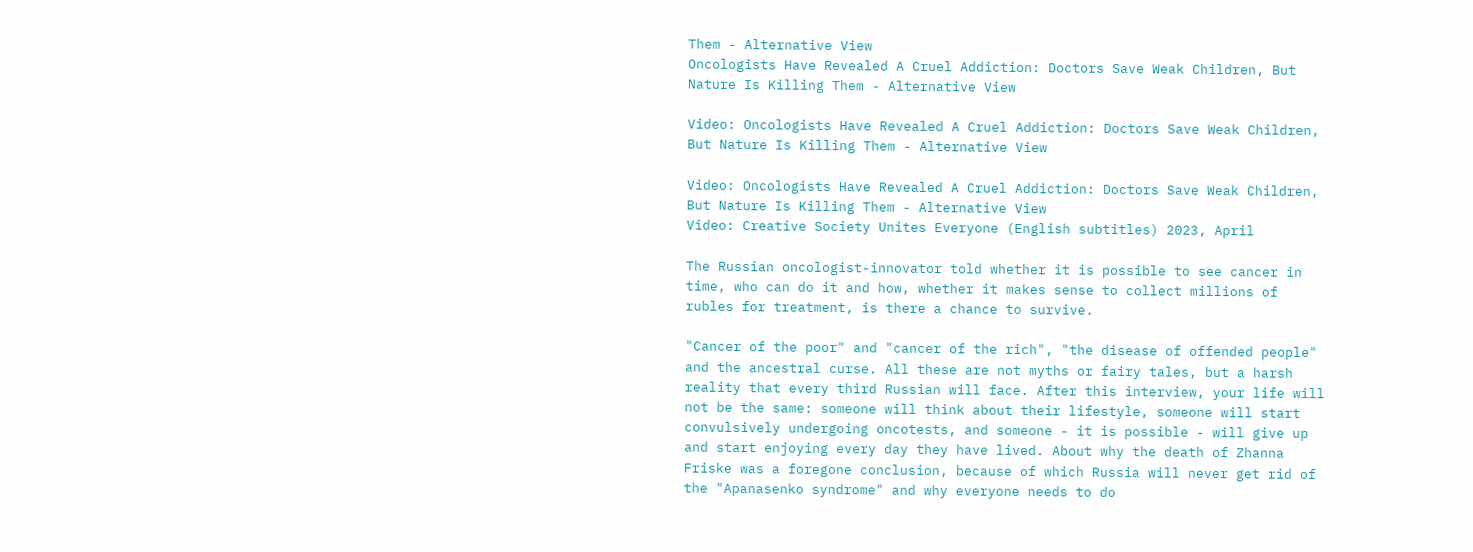Them - Alternative View
Oncologists Have Revealed A Cruel Addiction: Doctors Save Weak Children, But Nature Is Killing Them - Alternative View

Video: Oncologists Have Revealed A Cruel Addiction: Doctors Save Weak Children, But Nature Is Killing Them - Alternative View

Video: Oncologists Have Revealed A Cruel Addiction: Doctors Save Weak Children, But Nature Is Killing Them - Alternative View
Video: Creative Society Unites Everyone (English subtitles) 2023, April

The Russian oncologist-innovator told whether it is possible to see cancer in time, who can do it and how, whether it makes sense to collect millions of rubles for treatment, is there a chance to survive.

"Cancer of the poor" and "cancer of the rich", "the disease of offended people" and the ancestral curse. All these are not myths or fairy tales, but a harsh reality that every third Russian will face. After this interview, your life will not be the same: someone will think about their lifestyle, someone will start convulsively undergoing oncotests, and someone - it is possible - will give up and start enjoying every day they have lived. About why the death of Zhanna Friske was a foregone conclusion, because of which Russia will never get rid of the "Apanasenko syndrome" and why everyone needs to do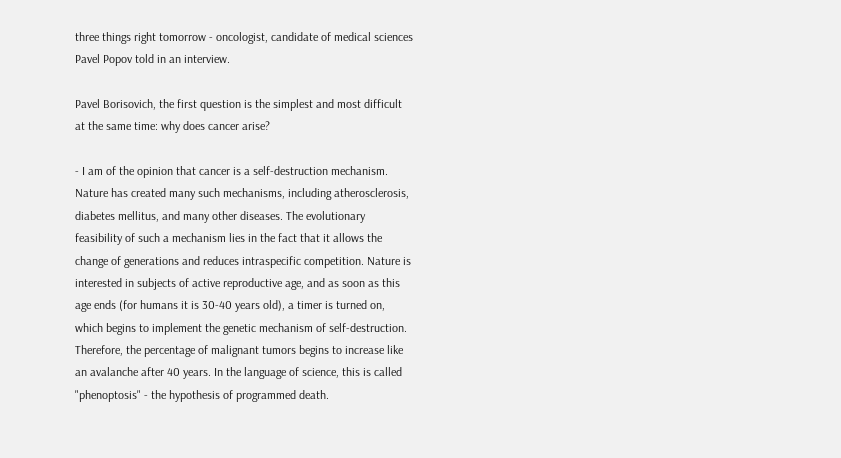three things right tomorrow - oncologist, candidate of medical sciences Pavel Popov told in an interview.

Pavel Borisovich, the first question is the simplest and most difficult at the same time: why does cancer arise?

- I am of the opinion that cancer is a self-destruction mechanism. Nature has created many such mechanisms, including atherosclerosis, diabetes mellitus, and many other diseases. The evolutionary feasibility of such a mechanism lies in the fact that it allows the change of generations and reduces intraspecific competition. Nature is interested in subjects of active reproductive age, and as soon as this age ends (for humans it is 30-40 years old), a timer is turned on, which begins to implement the genetic mechanism of self-destruction. Therefore, the percentage of malignant tumors begins to increase like an avalanche after 40 years. In the language of science, this is called "phenoptosis" - the hypothesis of programmed death.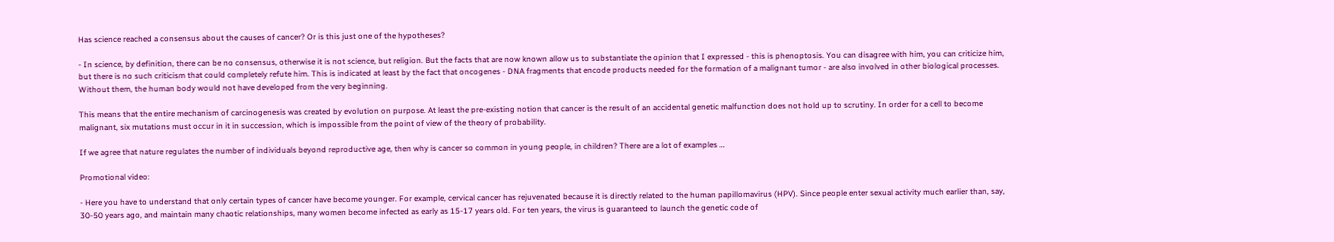Has science reached a consensus about the causes of cancer? Or is this just one of the hypotheses?

- In science, by definition, there can be no consensus, otherwise it is not science, but religion. But the facts that are now known allow us to substantiate the opinion that I expressed - this is phenoptosis. You can disagree with him, you can criticize him, but there is no such criticism that could completely refute him. This is indicated at least by the fact that oncogenes - DNA fragments that encode products needed for the formation of a malignant tumor - are also involved in other biological processes. Without them, the human body would not have developed from the very beginning.

This means that the entire mechanism of carcinogenesis was created by evolution on purpose. At least the pre-existing notion that cancer is the result of an accidental genetic malfunction does not hold up to scrutiny. In order for a cell to become malignant, six mutations must occur in it in succession, which is impossible from the point of view of the theory of probability.

If we agree that nature regulates the number of individuals beyond reproductive age, then why is cancer so common in young people, in children? There are a lot of examples …

Promotional video:

- Here you have to understand that only certain types of cancer have become younger. For example, cervical cancer has rejuvenated because it is directly related to the human papillomavirus (HPV). Since people enter sexual activity much earlier than, say, 30-50 years ago, and maintain many chaotic relationships, many women become infected as early as 15-17 years old. For ten years, the virus is guaranteed to launch the genetic code of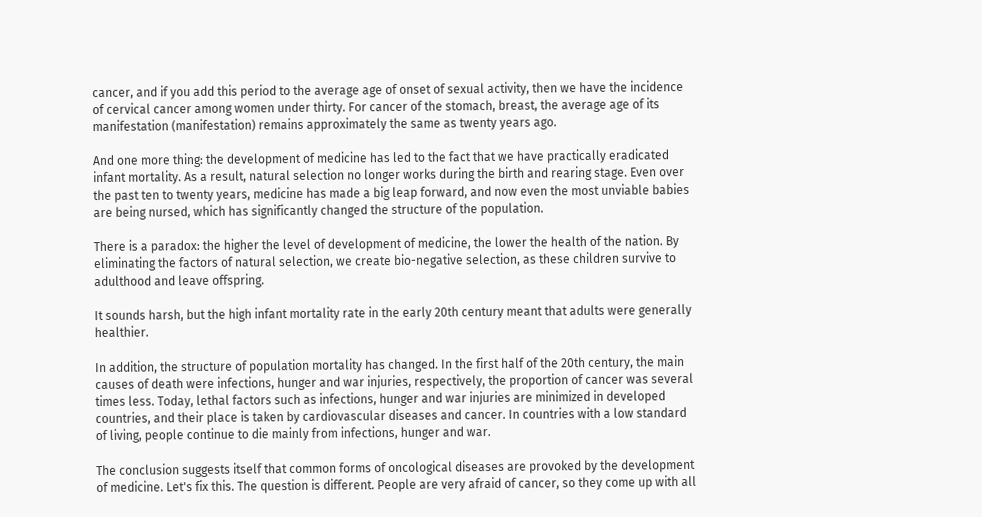cancer, and if you add this period to the average age of onset of sexual activity, then we have the incidence of cervical cancer among women under thirty. For cancer of the stomach, breast, the average age of its manifestation (manifestation) remains approximately the same as twenty years ago.

And one more thing: the development of medicine has led to the fact that we have practically eradicated infant mortality. As a result, natural selection no longer works during the birth and rearing stage. Even over the past ten to twenty years, medicine has made a big leap forward, and now even the most unviable babies are being nursed, which has significantly changed the structure of the population.

There is a paradox: the higher the level of development of medicine, the lower the health of the nation. By eliminating the factors of natural selection, we create bio-negative selection, as these children survive to adulthood and leave offspring.

It sounds harsh, but the high infant mortality rate in the early 20th century meant that adults were generally healthier.

In addition, the structure of population mortality has changed. In the first half of the 20th century, the main causes of death were infections, hunger and war injuries, respectively, the proportion of cancer was several times less. Today, lethal factors such as infections, hunger and war injuries are minimized in developed countries, and their place is taken by cardiovascular diseases and cancer. In countries with a low standard of living, people continue to die mainly from infections, hunger and war.

The conclusion suggests itself that common forms of oncological diseases are provoked by the development of medicine. Let's fix this. The question is different. People are very afraid of cancer, so they come up with all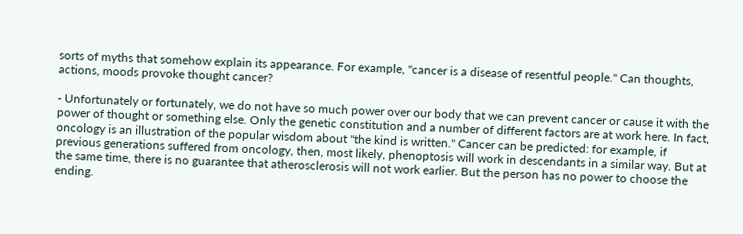sorts of myths that somehow explain its appearance. For example, "cancer is a disease of resentful people." Can thoughts, actions, moods provoke thought cancer?

- Unfortunately or fortunately, we do not have so much power over our body that we can prevent cancer or cause it with the power of thought or something else. Only the genetic constitution and a number of different factors are at work here. In fact, oncology is an illustration of the popular wisdom about "the kind is written." Cancer can be predicted: for example, if previous generations suffered from oncology, then, most likely, phenoptosis will work in descendants in a similar way. But at the same time, there is no guarantee that atherosclerosis will not work earlier. But the person has no power to choose the ending.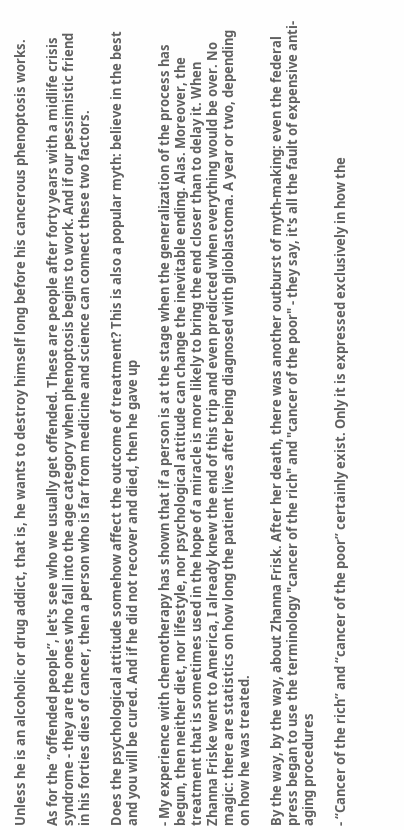Unless he is an alcoholic or drug addict, that is, he wants to destroy himself long before his cancerous phenoptosis works.

As for the “offended people”, let's see who we usually get offended. These are people after forty years with a midlife crisis syndrome - they are the ones who fall into the age category when phenoptosis begins to work. And if our pessimistic friend in his forties dies of cancer, then a person who is far from medicine and science can connect these two factors.

Does the psychological attitude somehow affect the outcome of treatment? This is also a popular myth: believe in the best and you will be cured. And if he did not recover and died, then he gave up

- My experience with chemotherapy has shown that if a person is at the stage when the generalization of the process has begun, then neither diet, nor lifestyle, nor psychological attitude can change the inevitable ending. Alas. Moreover, the treatment that is sometimes used in the hope of a miracle is more likely to bring the end closer than to delay it. When Zhanna Friske went to America, I already knew the end of this trip and even predicted when everything would be over. No magic: there are statistics on how long the patient lives after being diagnosed with glioblastoma. A year or two, depending on how he was treated.

By the way, by the way, about Zhanna Frisk. After her death, there was another outburst of myth-making: even the federal press began to use the terminology "cancer of the rich" and "cancer of the poor" - they say, it's all the fault of expensive anti-aging procedures

- “Cancer of the rich” and “cancer of the poor” certainly exist. Only it is expressed exclusively in how the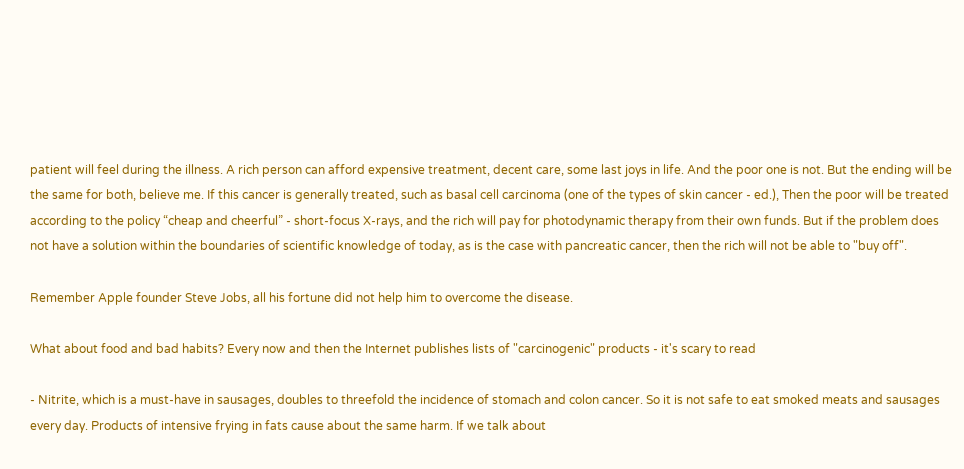patient will feel during the illness. A rich person can afford expensive treatment, decent care, some last joys in life. And the poor one is not. But the ending will be the same for both, believe me. If this cancer is generally treated, such as basal cell carcinoma (one of the types of skin cancer - ed.), Then the poor will be treated according to the policy “cheap and cheerful” - short-focus X-rays, and the rich will pay for photodynamic therapy from their own funds. But if the problem does not have a solution within the boundaries of scientific knowledge of today, as is the case with pancreatic cancer, then the rich will not be able to "buy off".

Remember Apple founder Steve Jobs, all his fortune did not help him to overcome the disease.

What about food and bad habits? Every now and then the Internet publishes lists of "carcinogenic" products - it's scary to read

- Nitrite, which is a must-have in sausages, doubles to threefold the incidence of stomach and colon cancer. So it is not safe to eat smoked meats and sausages every day. Products of intensive frying in fats cause about the same harm. If we talk about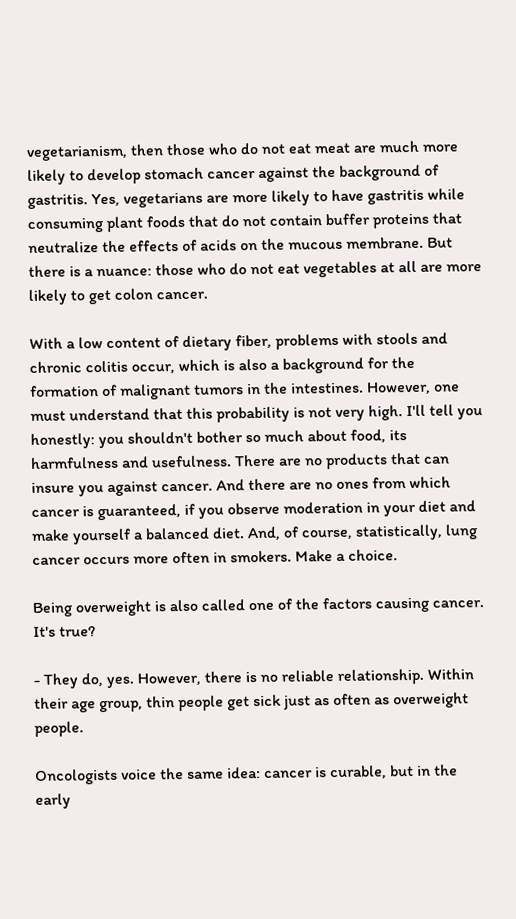vegetarianism, then those who do not eat meat are much more likely to develop stomach cancer against the background of gastritis. Yes, vegetarians are more likely to have gastritis while consuming plant foods that do not contain buffer proteins that neutralize the effects of acids on the mucous membrane. But there is a nuance: those who do not eat vegetables at all are more likely to get colon cancer.

With a low content of dietary fiber, problems with stools and chronic colitis occur, which is also a background for the formation of malignant tumors in the intestines. However, one must understand that this probability is not very high. I'll tell you honestly: you shouldn't bother so much about food, its harmfulness and usefulness. There are no products that can insure you against cancer. And there are no ones from which cancer is guaranteed, if you observe moderation in your diet and make yourself a balanced diet. And, of course, statistically, lung cancer occurs more often in smokers. Make a choice.

Being overweight is also called one of the factors causing cancer. It's true?

- They do, yes. However, there is no reliable relationship. Within their age group, thin people get sick just as often as overweight people.

Oncologists voice the same idea: cancer is curable, but in the early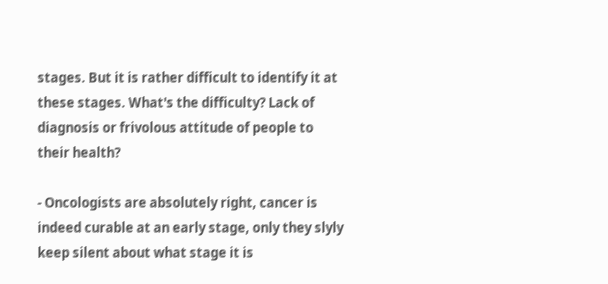stages. But it is rather difficult to identify it at these stages. What's the difficulty? Lack of diagnosis or frivolous attitude of people to their health?

- Oncologists are absolutely right, cancer is indeed curable at an early stage, only they slyly keep silent about what stage it is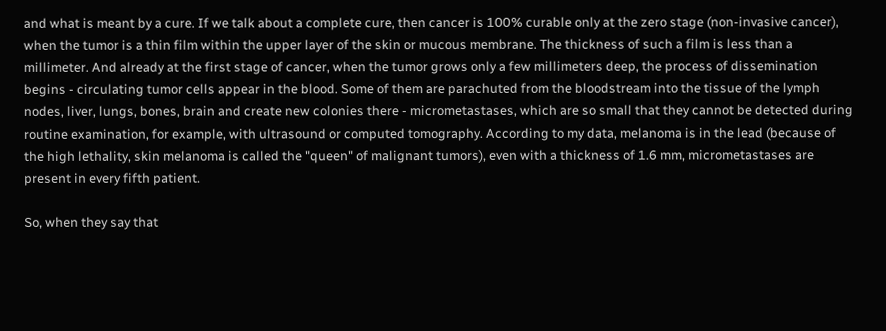and what is meant by a cure. If we talk about a complete cure, then cancer is 100% curable only at the zero stage (non-invasive cancer), when the tumor is a thin film within the upper layer of the skin or mucous membrane. The thickness of such a film is less than a millimeter. And already at the first stage of cancer, when the tumor grows only a few millimeters deep, the process of dissemination begins - circulating tumor cells appear in the blood. Some of them are parachuted from the bloodstream into the tissue of the lymph nodes, liver, lungs, bones, brain and create new colonies there - micrometastases, which are so small that they cannot be detected during routine examination, for example, with ultrasound or computed tomography. According to my data, melanoma is in the lead (because of the high lethality, skin melanoma is called the "queen" of malignant tumors), even with a thickness of 1.6 mm, micrometastases are present in every fifth patient.

So, when they say that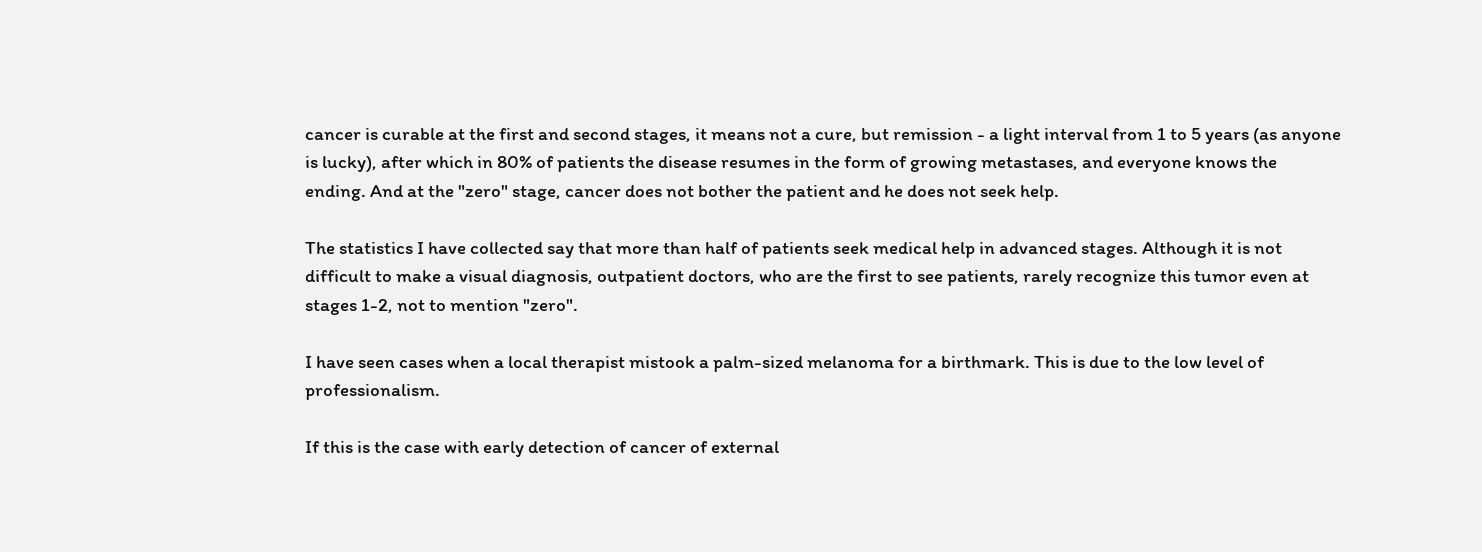cancer is curable at the first and second stages, it means not a cure, but remission - a light interval from 1 to 5 years (as anyone is lucky), after which in 80% of patients the disease resumes in the form of growing metastases, and everyone knows the ending. And at the "zero" stage, cancer does not bother the patient and he does not seek help.

The statistics I have collected say that more than half of patients seek medical help in advanced stages. Although it is not difficult to make a visual diagnosis, outpatient doctors, who are the first to see patients, rarely recognize this tumor even at stages 1-2, not to mention "zero".

I have seen cases when a local therapist mistook a palm-sized melanoma for a birthmark. This is due to the low level of professionalism.

If this is the case with early detection of cancer of external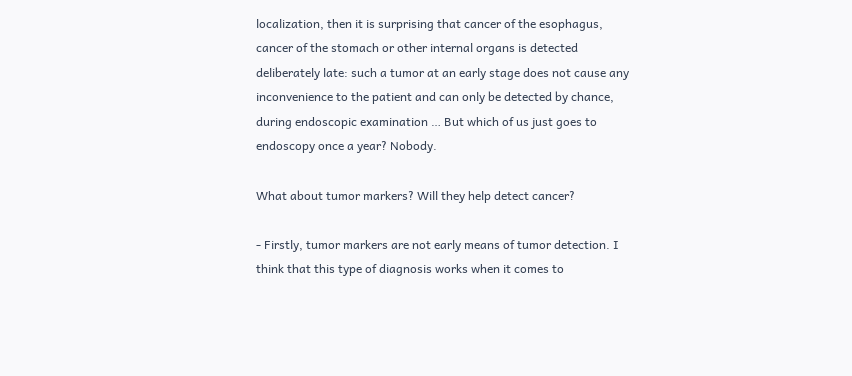localization, then it is surprising that cancer of the esophagus, cancer of the stomach or other internal organs is detected deliberately late: such a tumor at an early stage does not cause any inconvenience to the patient and can only be detected by chance, during endoscopic examination … But which of us just goes to endoscopy once a year? Nobody.

What about tumor markers? Will they help detect cancer?

- Firstly, tumor markers are not early means of tumor detection. I think that this type of diagnosis works when it comes to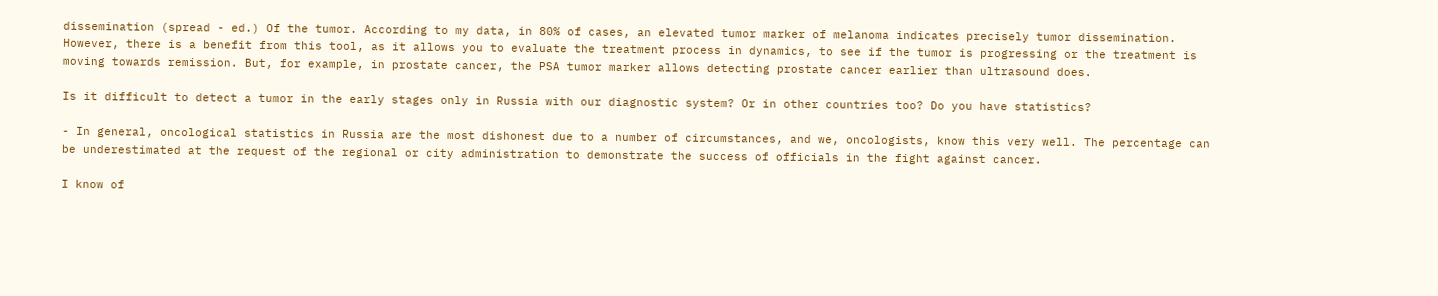dissemination (spread - ed.) Of the tumor. According to my data, in 80% of cases, an elevated tumor marker of melanoma indicates precisely tumor dissemination. However, there is a benefit from this tool, as it allows you to evaluate the treatment process in dynamics, to see if the tumor is progressing or the treatment is moving towards remission. But, for example, in prostate cancer, the PSA tumor marker allows detecting prostate cancer earlier than ultrasound does.

Is it difficult to detect a tumor in the early stages only in Russia with our diagnostic system? Or in other countries too? Do you have statistics?

- In general, oncological statistics in Russia are the most dishonest due to a number of circumstances, and we, oncologists, know this very well. The percentage can be underestimated at the request of the regional or city administration to demonstrate the success of officials in the fight against cancer.

I know of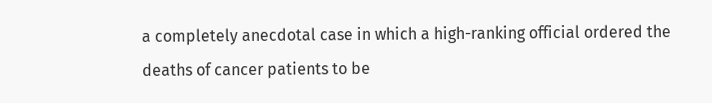a completely anecdotal case in which a high-ranking official ordered the deaths of cancer patients to be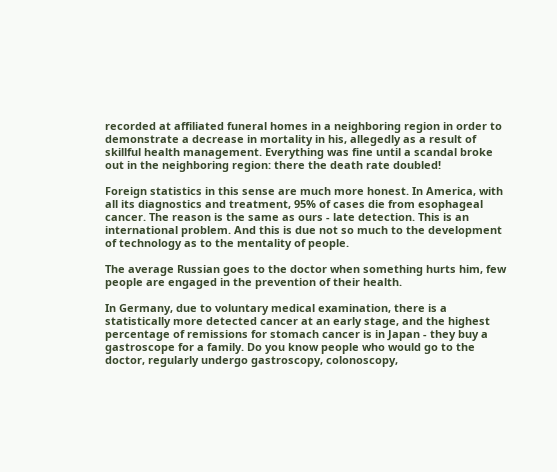recorded at affiliated funeral homes in a neighboring region in order to demonstrate a decrease in mortality in his, allegedly as a result of skillful health management. Everything was fine until a scandal broke out in the neighboring region: there the death rate doubled!

Foreign statistics in this sense are much more honest. In America, with all its diagnostics and treatment, 95% of cases die from esophageal cancer. The reason is the same as ours - late detection. This is an international problem. And this is due not so much to the development of technology as to the mentality of people.

The average Russian goes to the doctor when something hurts him, few people are engaged in the prevention of their health.

In Germany, due to voluntary medical examination, there is a statistically more detected cancer at an early stage, and the highest percentage of remissions for stomach cancer is in Japan - they buy a gastroscope for a family. Do you know people who would go to the doctor, regularly undergo gastroscopy, colonoscopy,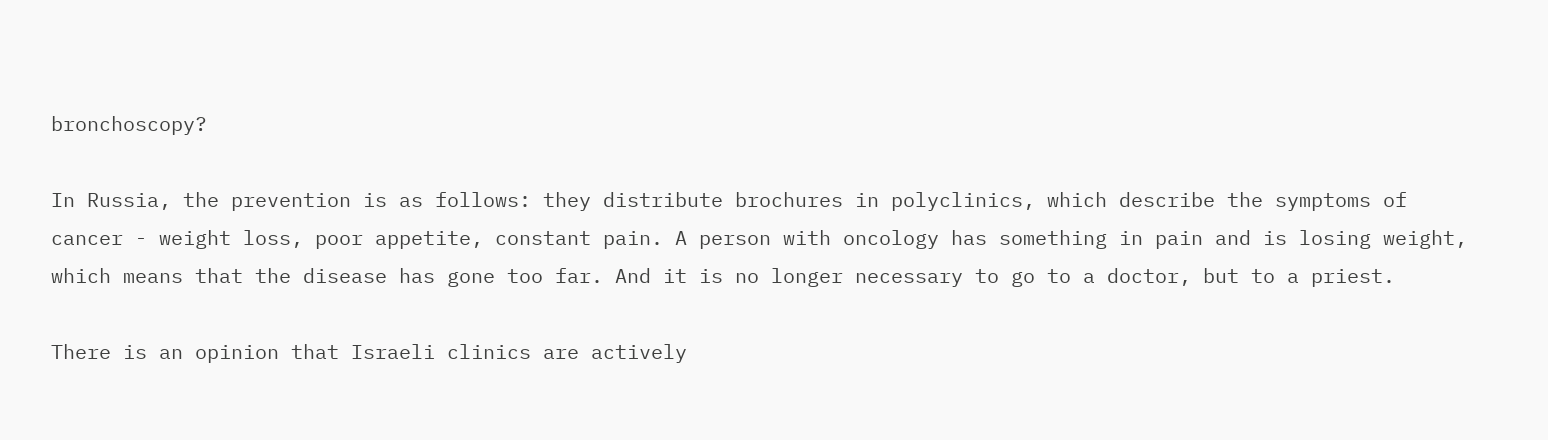bronchoscopy?

In Russia, the prevention is as follows: they distribute brochures in polyclinics, which describe the symptoms of cancer - weight loss, poor appetite, constant pain. A person with oncology has something in pain and is losing weight, which means that the disease has gone too far. And it is no longer necessary to go to a doctor, but to a priest.

There is an opinion that Israeli clinics are actively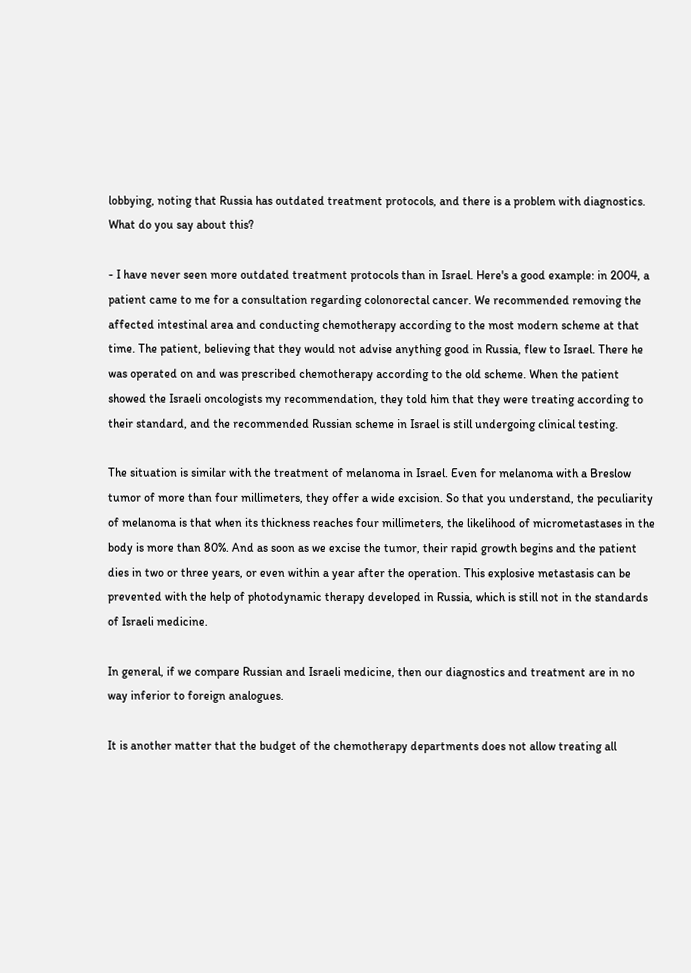lobbying, noting that Russia has outdated treatment protocols, and there is a problem with diagnostics. What do you say about this?

- I have never seen more outdated treatment protocols than in Israel. Here's a good example: in 2004, a patient came to me for a consultation regarding colonorectal cancer. We recommended removing the affected intestinal area and conducting chemotherapy according to the most modern scheme at that time. The patient, believing that they would not advise anything good in Russia, flew to Israel. There he was operated on and was prescribed chemotherapy according to the old scheme. When the patient showed the Israeli oncologists my recommendation, they told him that they were treating according to their standard, and the recommended Russian scheme in Israel is still undergoing clinical testing.

The situation is similar with the treatment of melanoma in Israel. Even for melanoma with a Breslow tumor of more than four millimeters, they offer a wide excision. So that you understand, the peculiarity of melanoma is that when its thickness reaches four millimeters, the likelihood of micrometastases in the body is more than 80%. And as soon as we excise the tumor, their rapid growth begins and the patient dies in two or three years, or even within a year after the operation. This explosive metastasis can be prevented with the help of photodynamic therapy developed in Russia, which is still not in the standards of Israeli medicine.

In general, if we compare Russian and Israeli medicine, then our diagnostics and treatment are in no way inferior to foreign analogues.

It is another matter that the budget of the chemotherapy departments does not allow treating all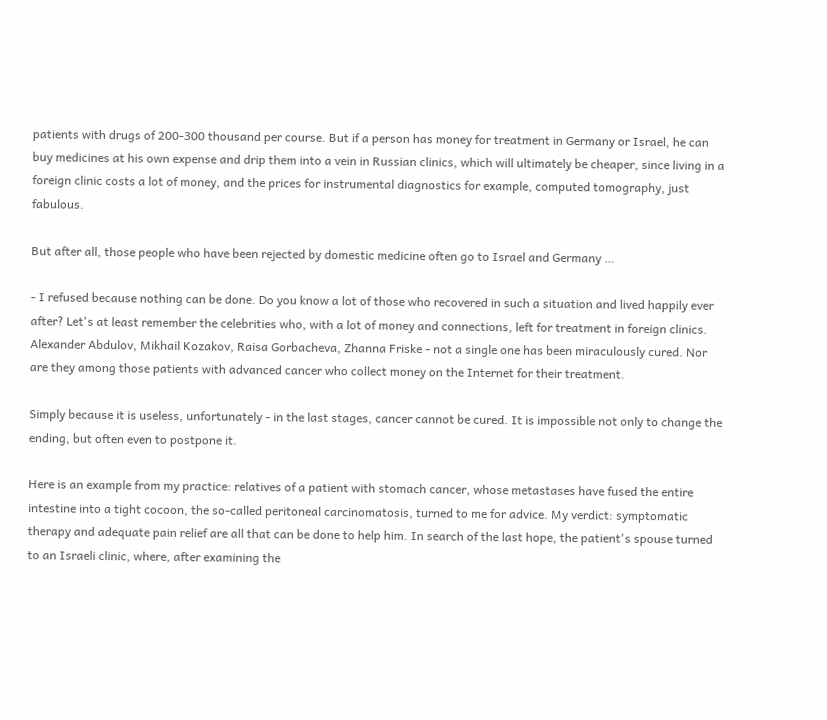patients with drugs of 200-300 thousand per course. But if a person has money for treatment in Germany or Israel, he can buy medicines at his own expense and drip them into a vein in Russian clinics, which will ultimately be cheaper, since living in a foreign clinic costs a lot of money, and the prices for instrumental diagnostics for example, computed tomography, just fabulous.

But after all, those people who have been rejected by domestic medicine often go to Israel and Germany …

- I refused because nothing can be done. Do you know a lot of those who recovered in such a situation and lived happily ever after? Let's at least remember the celebrities who, with a lot of money and connections, left for treatment in foreign clinics. Alexander Abdulov, Mikhail Kozakov, Raisa Gorbacheva, Zhanna Friske - not a single one has been miraculously cured. Nor are they among those patients with advanced cancer who collect money on the Internet for their treatment.

Simply because it is useless, unfortunately - in the last stages, cancer cannot be cured. It is impossible not only to change the ending, but often even to postpone it.

Here is an example from my practice: relatives of a patient with stomach cancer, whose metastases have fused the entire intestine into a tight cocoon, the so-called peritoneal carcinomatosis, turned to me for advice. My verdict: symptomatic therapy and adequate pain relief are all that can be done to help him. In search of the last hope, the patient's spouse turned to an Israeli clinic, where, after examining the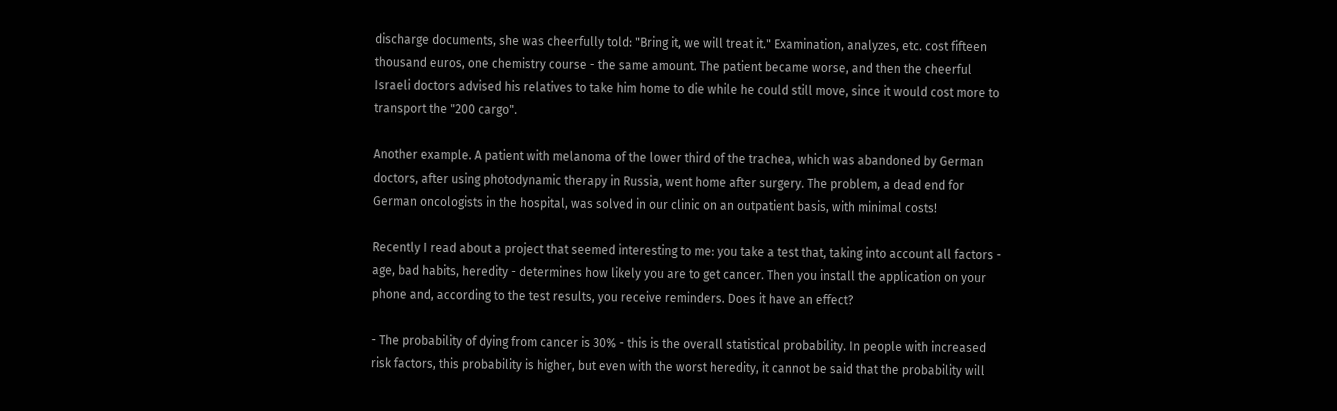discharge documents, she was cheerfully told: "Bring it, we will treat it." Examination, analyzes, etc. cost fifteen thousand euros, one chemistry course - the same amount. The patient became worse, and then the cheerful Israeli doctors advised his relatives to take him home to die while he could still move, since it would cost more to transport the "200 cargo".

Another example. A patient with melanoma of the lower third of the trachea, which was abandoned by German doctors, after using photodynamic therapy in Russia, went home after surgery. The problem, a dead end for German oncologists in the hospital, was solved in our clinic on an outpatient basis, with minimal costs!

Recently I read about a project that seemed interesting to me: you take a test that, taking into account all factors - age, bad habits, heredity - determines how likely you are to get cancer. Then you install the application on your phone and, according to the test results, you receive reminders. Does it have an effect?

- The probability of dying from cancer is 30% - this is the overall statistical probability. In people with increased risk factors, this probability is higher, but even with the worst heredity, it cannot be said that the probability will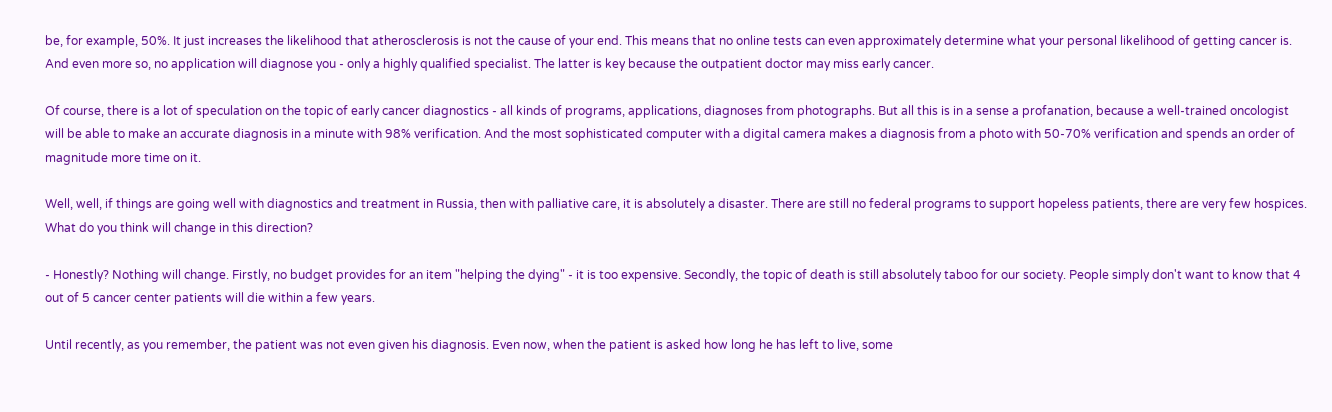be, for example, 50%. It just increases the likelihood that atherosclerosis is not the cause of your end. This means that no online tests can even approximately determine what your personal likelihood of getting cancer is. And even more so, no application will diagnose you - only a highly qualified specialist. The latter is key because the outpatient doctor may miss early cancer.

Of course, there is a lot of speculation on the topic of early cancer diagnostics - all kinds of programs, applications, diagnoses from photographs. But all this is in a sense a profanation, because a well-trained oncologist will be able to make an accurate diagnosis in a minute with 98% verification. And the most sophisticated computer with a digital camera makes a diagnosis from a photo with 50-70% verification and spends an order of magnitude more time on it.

Well, well, if things are going well with diagnostics and treatment in Russia, then with palliative care, it is absolutely a disaster. There are still no federal programs to support hopeless patients, there are very few hospices. What do you think will change in this direction?

- Honestly? Nothing will change. Firstly, no budget provides for an item "helping the dying" - it is too expensive. Secondly, the topic of death is still absolutely taboo for our society. People simply don't want to know that 4 out of 5 cancer center patients will die within a few years.

Until recently, as you remember, the patient was not even given his diagnosis. Even now, when the patient is asked how long he has left to live, some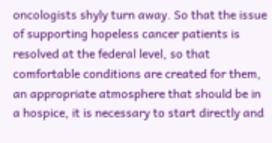oncologists shyly turn away. So that the issue of supporting hopeless cancer patients is resolved at the federal level, so that comfortable conditions are created for them, an appropriate atmosphere that should be in a hospice, it is necessary to start directly and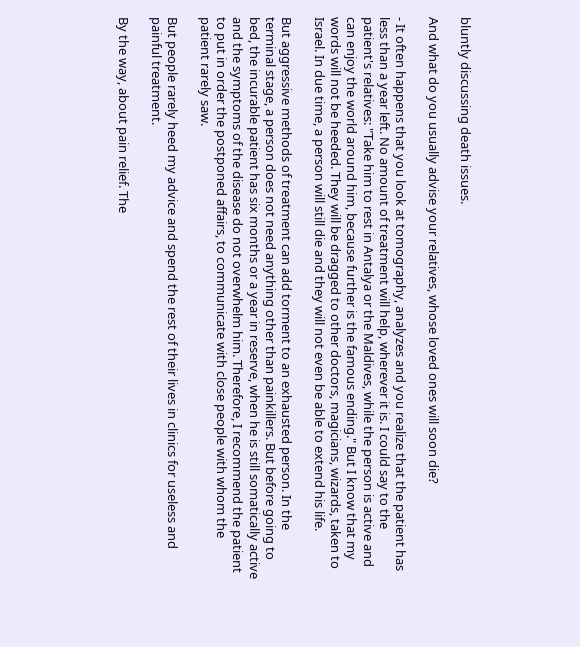bluntly discussing death issues.

And what do you usually advise your relatives, whose loved ones will soon die?

- It often happens that you look at tomography, analyzes and you realize that the patient has less than a year left. No amount of treatment will help, wherever it is. I could say to the patient's relatives: "Take him to rest in Antalya or the Maldives, while the person is active and can enjoy the world around him, because further is the famous ending." But I know that my words will not be heeded. They will be dragged to other doctors, magicians, wizards, taken to Israel. In due time, a person will still die and they will not even be able to extend his life.

But aggressive methods of treatment can add torment to an exhausted person. In the terminal stage, a person does not need anything other than painkillers. But before going to bed, the incurable patient has six months or a year in reserve, when he is still somatically active and the symptoms of the disease do not overwhelm him. Therefore, I recommend the patient to put in order the postponed affairs, to communicate with close people with whom the patient rarely saw.

But people rarely heed my advice and spend the rest of their lives in clinics for useless and painful treatment.

By the way, about pain relief. The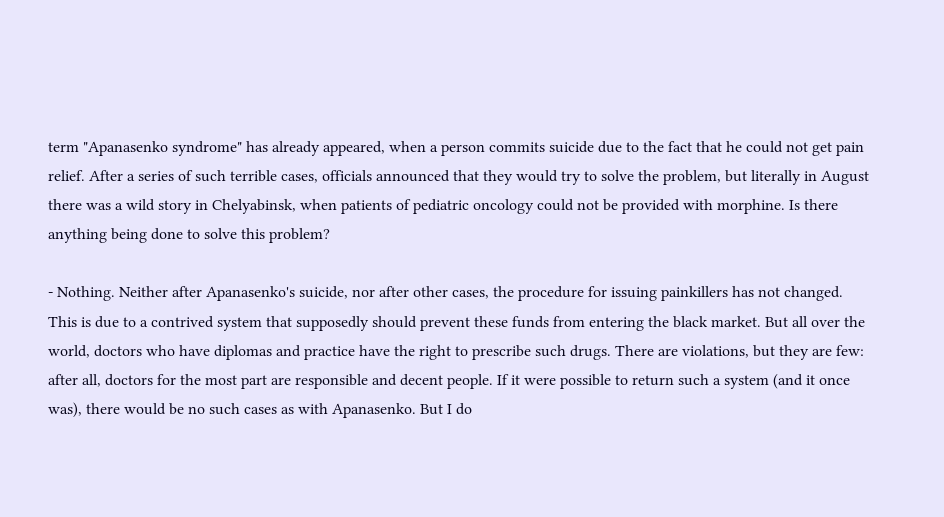term "Apanasenko syndrome" has already appeared, when a person commits suicide due to the fact that he could not get pain relief. After a series of such terrible cases, officials announced that they would try to solve the problem, but literally in August there was a wild story in Chelyabinsk, when patients of pediatric oncology could not be provided with morphine. Is there anything being done to solve this problem?

- Nothing. Neither after Apanasenko's suicide, nor after other cases, the procedure for issuing painkillers has not changed. This is due to a contrived system that supposedly should prevent these funds from entering the black market. But all over the world, doctors who have diplomas and practice have the right to prescribe such drugs. There are violations, but they are few: after all, doctors for the most part are responsible and decent people. If it were possible to return such a system (and it once was), there would be no such cases as with Apanasenko. But I do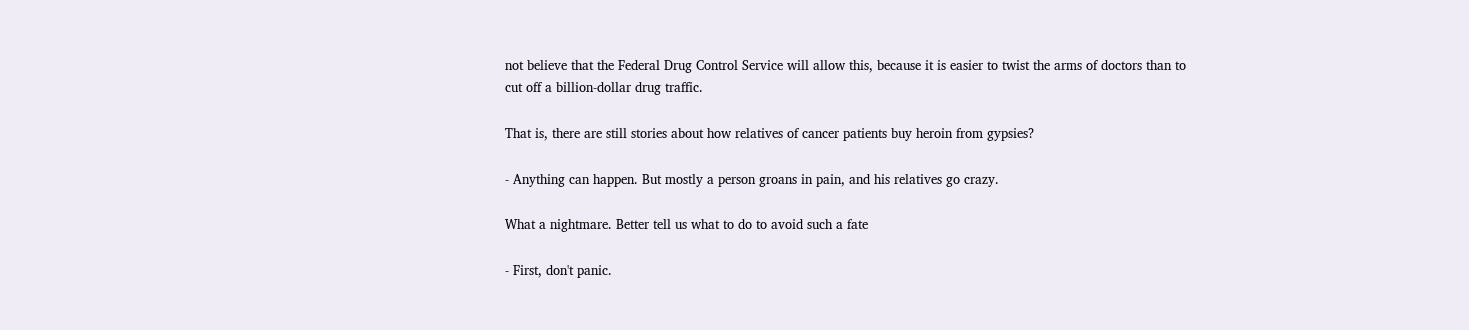not believe that the Federal Drug Control Service will allow this, because it is easier to twist the arms of doctors than to cut off a billion-dollar drug traffic.

That is, there are still stories about how relatives of cancer patients buy heroin from gypsies?

- Anything can happen. But mostly a person groans in pain, and his relatives go crazy.

What a nightmare. Better tell us what to do to avoid such a fate

- First, don't panic.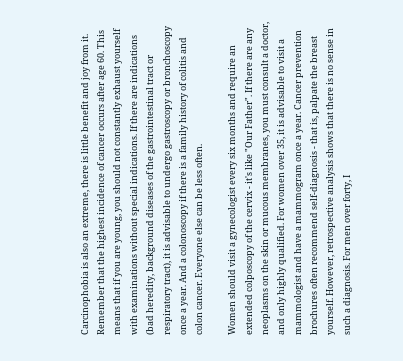Carcinophobia is also an extreme, there is little benefit and joy from it. Remember that the highest incidence of cancer occurs after age 60. This means that if you are young, you should not constantly exhaust yourself with examinations without special indications. If there are indications (bad heredity, background diseases of the gastrointestinal tract or respiratory tract), it is advisable to undergo gastroscopy or bronchoscopy once a year. And a colonoscopy if there is a family history of colitis and colon cancer. Everyone else can be less often.

Women should visit a gynecologist every six months and require an extended colposcopy of the cervix - it's like "Our Father". If there are any neoplasms on the skin or mucous membranes, you must consult a doctor, and only highly qualified. For women over 35, it is advisable to visit a mammologist and have a mammogram once a year. Cancer prevention brochures often recommend self-diagnosis - that is, palpate the breast yourself. However, retrospective analysis shows that there is no sense in such a diagnosis. For men over forty, I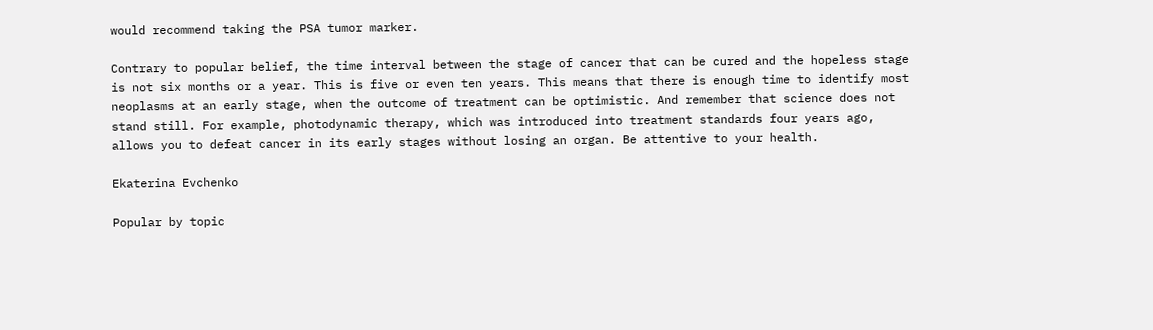would recommend taking the PSA tumor marker.

Contrary to popular belief, the time interval between the stage of cancer that can be cured and the hopeless stage is not six months or a year. This is five or even ten years. This means that there is enough time to identify most neoplasms at an early stage, when the outcome of treatment can be optimistic. And remember that science does not stand still. For example, photodynamic therapy, which was introduced into treatment standards four years ago, allows you to defeat cancer in its early stages without losing an organ. Be attentive to your health.

Ekaterina Evchenko

Popular by topic